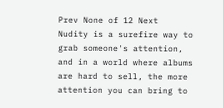Prev None of 12 Next
Nudity is a surefire way to grab someone's attention, and in a world where albums are hard to sell, the more attention you can bring to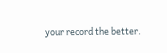your record the better.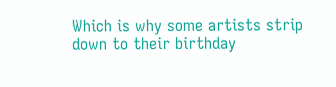Which is why some artists strip down to their birthday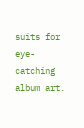suits for eye-catching album art.